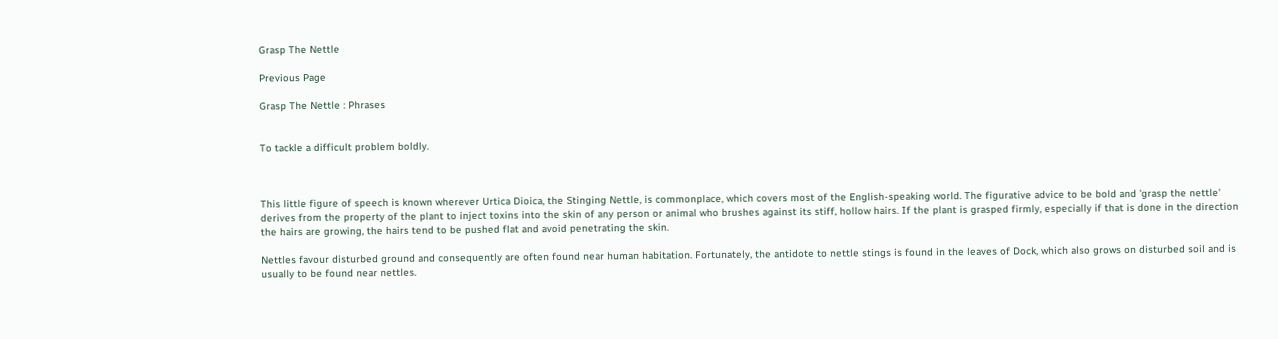Grasp The Nettle

Previous Page

Grasp The Nettle : Phrases


To tackle a difficult problem boldly.



This little figure of speech is known wherever Urtica Dioica, the Stinging Nettle, is commonplace, which covers most of the English-speaking world. The figurative advice to be bold and 'grasp the nettle' derives from the property of the plant to inject toxins into the skin of any person or animal who brushes against its stiff, hollow hairs. If the plant is grasped firmly, especially if that is done in the direction the hairs are growing, the hairs tend to be pushed flat and avoid penetrating the skin.

Nettles favour disturbed ground and consequently are often found near human habitation. Fortunately, the antidote to nettle stings is found in the leaves of Dock, which also grows on disturbed soil and is usually to be found near nettles.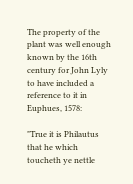The property of the plant was well enough known by the 16th century for John Lyly to have included a reference to it in Euphues, 1578:

"True it is Philautus that he which toucheth ye nettle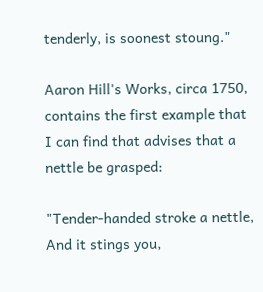tenderly, is soonest stoung."

Aaron Hill's Works, circa 1750, contains the first example that I can find that advises that a nettle be grasped:

"Tender-handed stroke a nettle, And it stings you,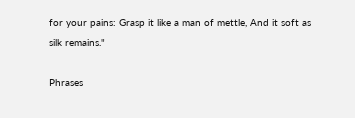for your pains: Grasp it like a man of mettle, And it soft as silk remains."

Phrases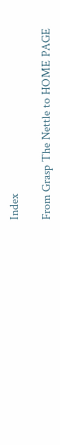Index

From Grasp The Nettle to HOME PAGE